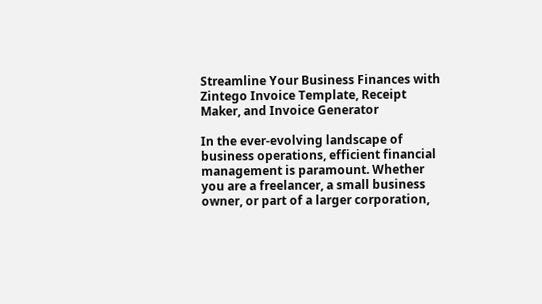Streamline Your Business Finances with Zintego Invoice Template, Receipt Maker, and Invoice Generator

In the ever-evolving landscape of business operations, efficient financial management is paramount. Whether you are a freelancer, a small business owner, or part of a larger corporation,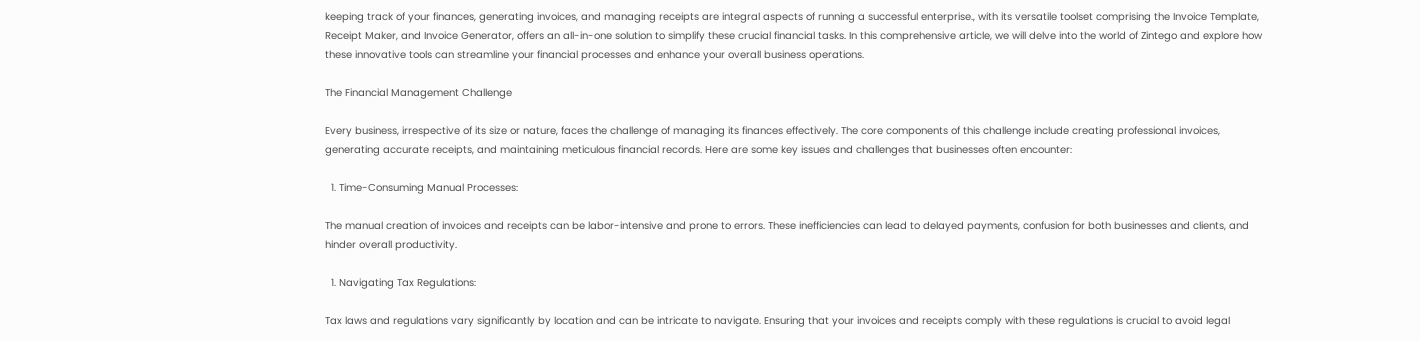keeping track of your finances, generating invoices, and managing receipts are integral aspects of running a successful enterprise., with its versatile toolset comprising the Invoice Template, Receipt Maker, and Invoice Generator, offers an all-in-one solution to simplify these crucial financial tasks. In this comprehensive article, we will delve into the world of Zintego and explore how these innovative tools can streamline your financial processes and enhance your overall business operations.

The Financial Management Challenge

Every business, irrespective of its size or nature, faces the challenge of managing its finances effectively. The core components of this challenge include creating professional invoices, generating accurate receipts, and maintaining meticulous financial records. Here are some key issues and challenges that businesses often encounter:

  1. Time-Consuming Manual Processes:

The manual creation of invoices and receipts can be labor-intensive and prone to errors. These inefficiencies can lead to delayed payments, confusion for both businesses and clients, and hinder overall productivity.

  1. Navigating Tax Regulations:

Tax laws and regulations vary significantly by location and can be intricate to navigate. Ensuring that your invoices and receipts comply with these regulations is crucial to avoid legal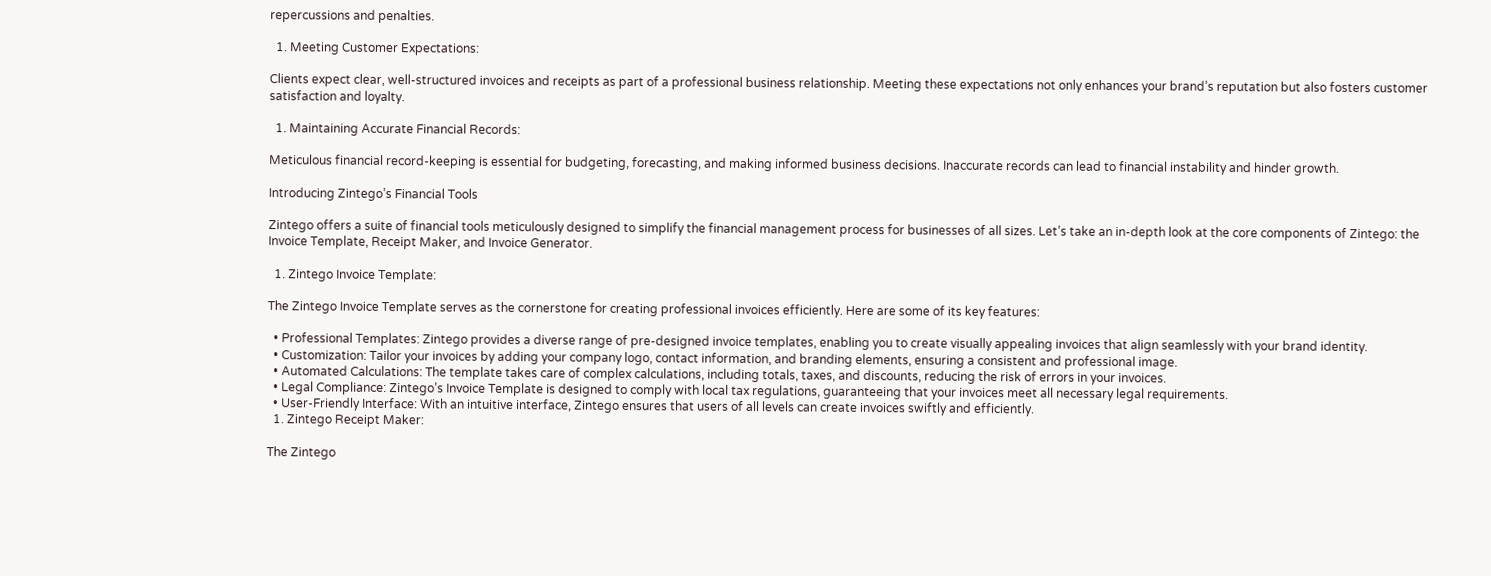repercussions and penalties.

  1. Meeting Customer Expectations:

Clients expect clear, well-structured invoices and receipts as part of a professional business relationship. Meeting these expectations not only enhances your brand’s reputation but also fosters customer satisfaction and loyalty.

  1. Maintaining Accurate Financial Records:

Meticulous financial record-keeping is essential for budgeting, forecasting, and making informed business decisions. Inaccurate records can lead to financial instability and hinder growth.

Introducing Zintego’s Financial Tools

Zintego offers a suite of financial tools meticulously designed to simplify the financial management process for businesses of all sizes. Let’s take an in-depth look at the core components of Zintego: the Invoice Template, Receipt Maker, and Invoice Generator.

  1. Zintego Invoice Template:

The Zintego Invoice Template serves as the cornerstone for creating professional invoices efficiently. Here are some of its key features:

  • Professional Templates: Zintego provides a diverse range of pre-designed invoice templates, enabling you to create visually appealing invoices that align seamlessly with your brand identity.
  • Customization: Tailor your invoices by adding your company logo, contact information, and branding elements, ensuring a consistent and professional image.
  • Automated Calculations: The template takes care of complex calculations, including totals, taxes, and discounts, reducing the risk of errors in your invoices.
  • Legal Compliance: Zintego’s Invoice Template is designed to comply with local tax regulations, guaranteeing that your invoices meet all necessary legal requirements.
  • User-Friendly Interface: With an intuitive interface, Zintego ensures that users of all levels can create invoices swiftly and efficiently.
  1. Zintego Receipt Maker:

The Zintego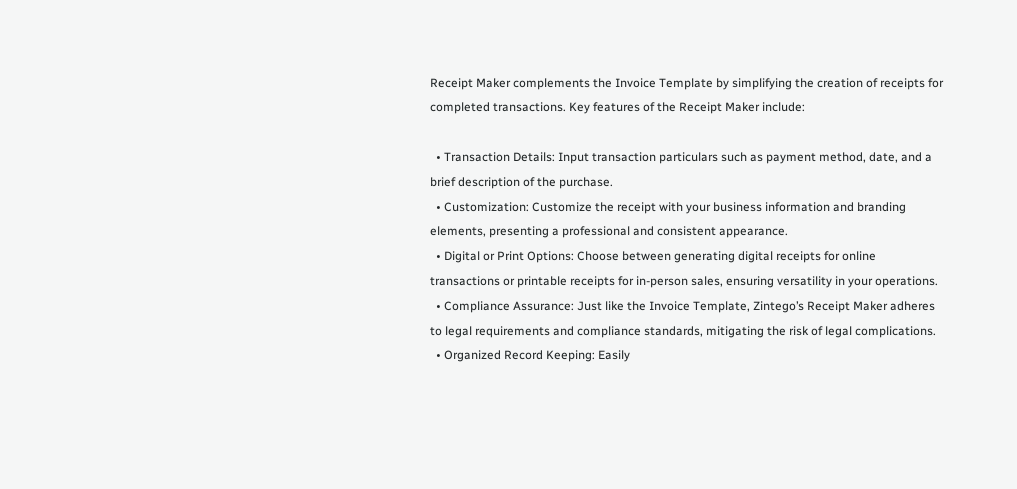Receipt Maker complements the Invoice Template by simplifying the creation of receipts for completed transactions. Key features of the Receipt Maker include:

  • Transaction Details: Input transaction particulars such as payment method, date, and a brief description of the purchase.
  • Customization: Customize the receipt with your business information and branding elements, presenting a professional and consistent appearance.
  • Digital or Print Options: Choose between generating digital receipts for online transactions or printable receipts for in-person sales, ensuring versatility in your operations.
  • Compliance Assurance: Just like the Invoice Template, Zintego’s Receipt Maker adheres to legal requirements and compliance standards, mitigating the risk of legal complications.
  • Organized Record Keeping: Easily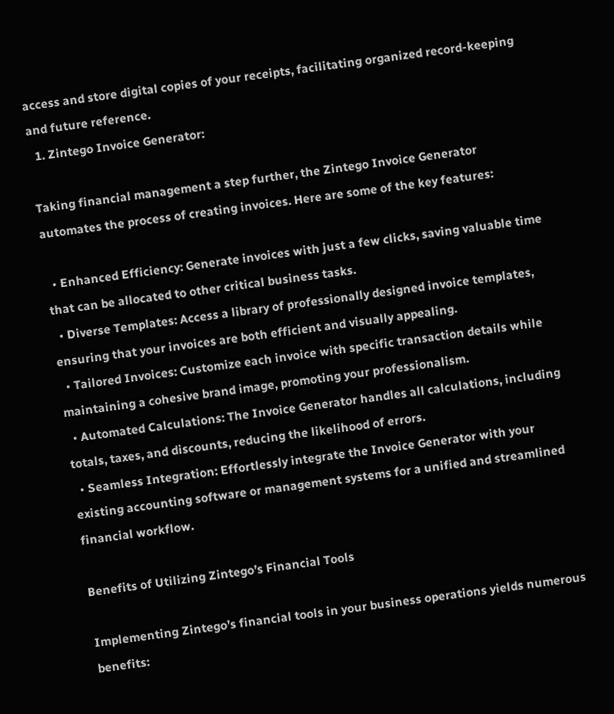access and store digital copies of your receipts, facilitating organized record-keeping and future reference.
  1. Zintego Invoice Generator:

Taking financial management a step further, the Zintego Invoice Generator automates the process of creating invoices. Here are some of the key features:

  • Enhanced Efficiency: Generate invoices with just a few clicks, saving valuable time that can be allocated to other critical business tasks.
  • Diverse Templates: Access a library of professionally designed invoice templates, ensuring that your invoices are both efficient and visually appealing.
  • Tailored Invoices: Customize each invoice with specific transaction details while maintaining a cohesive brand image, promoting your professionalism.
  • Automated Calculations: The Invoice Generator handles all calculations, including totals, taxes, and discounts, reducing the likelihood of errors.
  • Seamless Integration: Effortlessly integrate the Invoice Generator with your existing accounting software or management systems for a unified and streamlined financial workflow.

Benefits of Utilizing Zintego’s Financial Tools

Implementing Zintego’s financial tools in your business operations yields numerous benefits: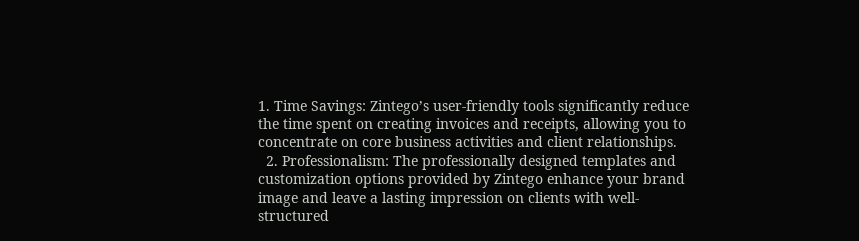1. Time Savings: Zintego’s user-friendly tools significantly reduce the time spent on creating invoices and receipts, allowing you to concentrate on core business activities and client relationships.
  2. Professionalism: The professionally designed templates and customization options provided by Zintego enhance your brand image and leave a lasting impression on clients with well-structured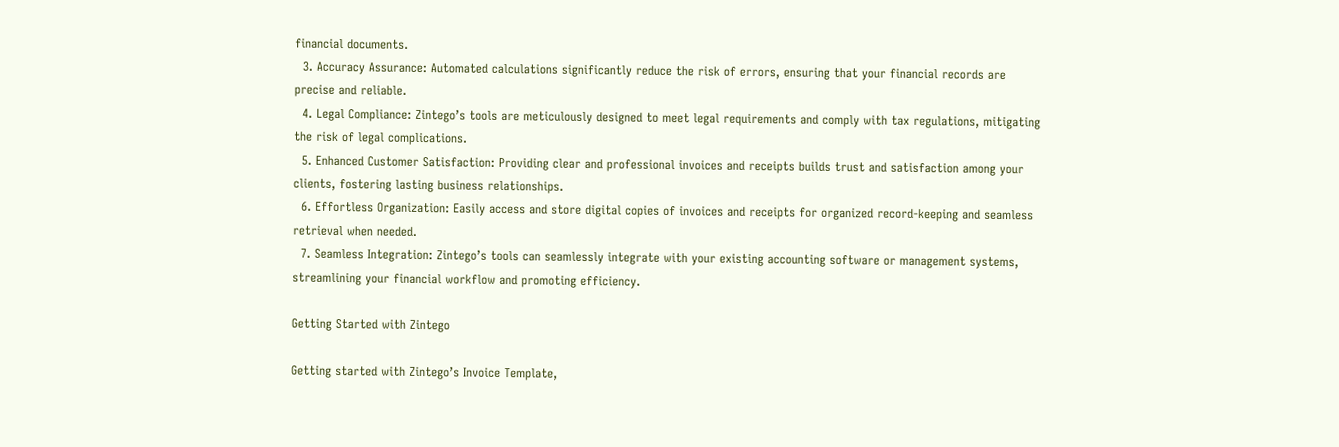financial documents.
  3. Accuracy Assurance: Automated calculations significantly reduce the risk of errors, ensuring that your financial records are precise and reliable.
  4. Legal Compliance: Zintego’s tools are meticulously designed to meet legal requirements and comply with tax regulations, mitigating the risk of legal complications.
  5. Enhanced Customer Satisfaction: Providing clear and professional invoices and receipts builds trust and satisfaction among your clients, fostering lasting business relationships.
  6. Effortless Organization: Easily access and store digital copies of invoices and receipts for organized record-keeping and seamless retrieval when needed.
  7. Seamless Integration: Zintego’s tools can seamlessly integrate with your existing accounting software or management systems, streamlining your financial workflow and promoting efficiency.

Getting Started with Zintego

Getting started with Zintego’s Invoice Template,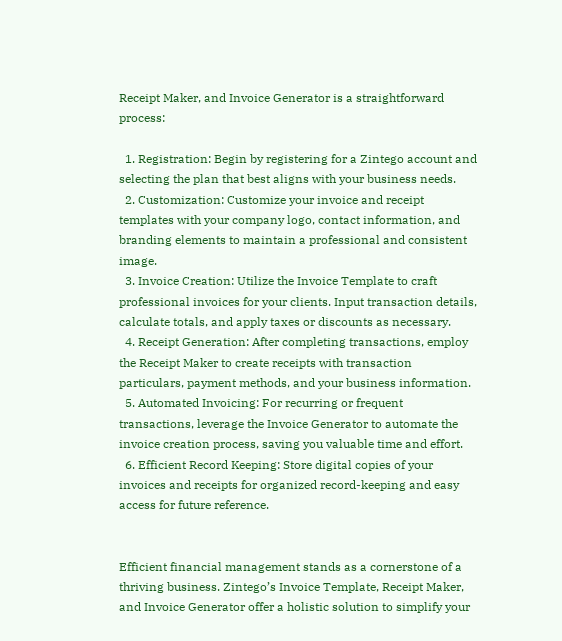Receipt Maker, and Invoice Generator is a straightforward process:

  1. Registration: Begin by registering for a Zintego account and selecting the plan that best aligns with your business needs.
  2. Customization: Customize your invoice and receipt templates with your company logo, contact information, and branding elements to maintain a professional and consistent image.
  3. Invoice Creation: Utilize the Invoice Template to craft professional invoices for your clients. Input transaction details, calculate totals, and apply taxes or discounts as necessary.
  4. Receipt Generation: After completing transactions, employ the Receipt Maker to create receipts with transaction particulars, payment methods, and your business information.
  5. Automated Invoicing: For recurring or frequent transactions, leverage the Invoice Generator to automate the invoice creation process, saving you valuable time and effort.
  6. Efficient Record Keeping: Store digital copies of your invoices and receipts for organized record-keeping and easy access for future reference.


Efficient financial management stands as a cornerstone of a thriving business. Zintego’s Invoice Template, Receipt Maker, and Invoice Generator offer a holistic solution to simplify your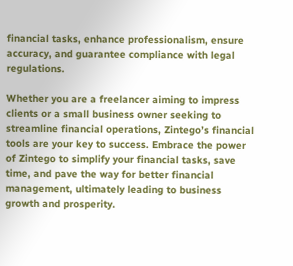financial tasks, enhance professionalism, ensure accuracy, and guarantee compliance with legal regulations.

Whether you are a freelancer aiming to impress clients or a small business owner seeking to streamline financial operations, Zintego’s financial tools are your key to success. Embrace the power of Zintego to simplify your financial tasks, save time, and pave the way for better financial management, ultimately leading to business growth and prosperity.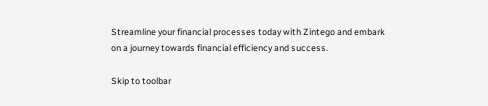Streamline your financial processes today with Zintego and embark on a journey towards financial efficiency and success.

Skip to toolbar